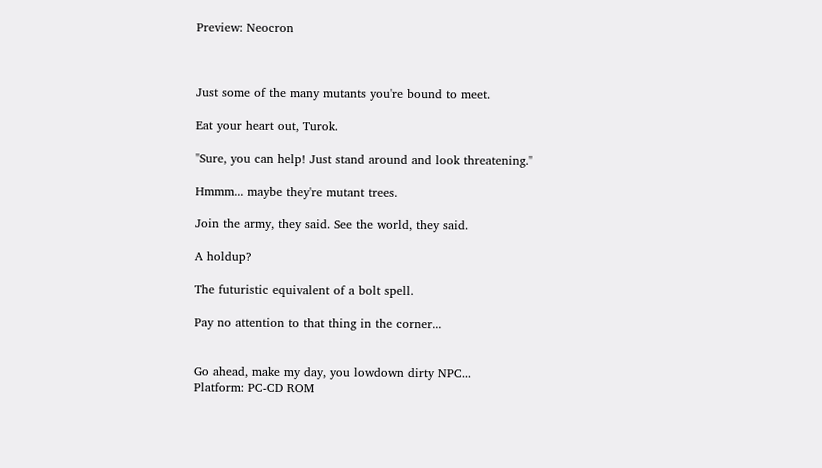Preview: Neocron



Just some of the many mutants you're bound to meet.

Eat your heart out, Turok.

"Sure, you can help! Just stand around and look threatening."

Hmmm... maybe they're mutant trees.

Join the army, they said. See the world, they said.

A holdup?

The futuristic equivalent of a bolt spell.

Pay no attention to that thing in the corner...


Go ahead, make my day, you lowdown dirty NPC...
Platform: PC-CD ROM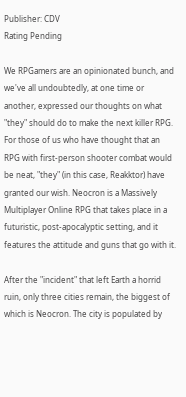Publisher: CDV
Rating Pending

We RPGamers are an opinionated bunch, and we've all undoubtedly, at one time or another, expressed our thoughts on what "they" should do to make the next killer RPG. For those of us who have thought that an RPG with first-person shooter combat would be neat, "they" (in this case, Reakktor) have granted our wish. Neocron is a Massively Multiplayer Online RPG that takes place in a futuristic, post-apocalyptic setting, and it features the attitude and guns that go with it.

After the "incident" that left Earth a horrid ruin, only three cities remain, the biggest of which is Neocron. The city is populated by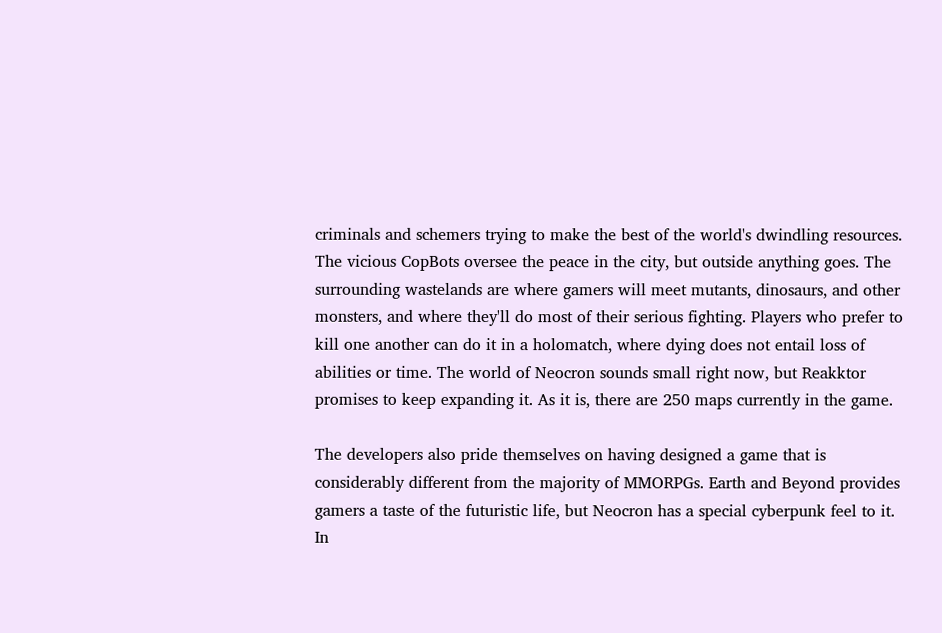criminals and schemers trying to make the best of the world's dwindling resources. The vicious CopBots oversee the peace in the city, but outside anything goes. The surrounding wastelands are where gamers will meet mutants, dinosaurs, and other monsters, and where they'll do most of their serious fighting. Players who prefer to kill one another can do it in a holomatch, where dying does not entail loss of abilities or time. The world of Neocron sounds small right now, but Reakktor promises to keep expanding it. As it is, there are 250 maps currently in the game.

The developers also pride themselves on having designed a game that is considerably different from the majority of MMORPGs. Earth and Beyond provides gamers a taste of the futuristic life, but Neocron has a special cyberpunk feel to it. In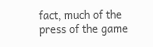fact, much of the press of the game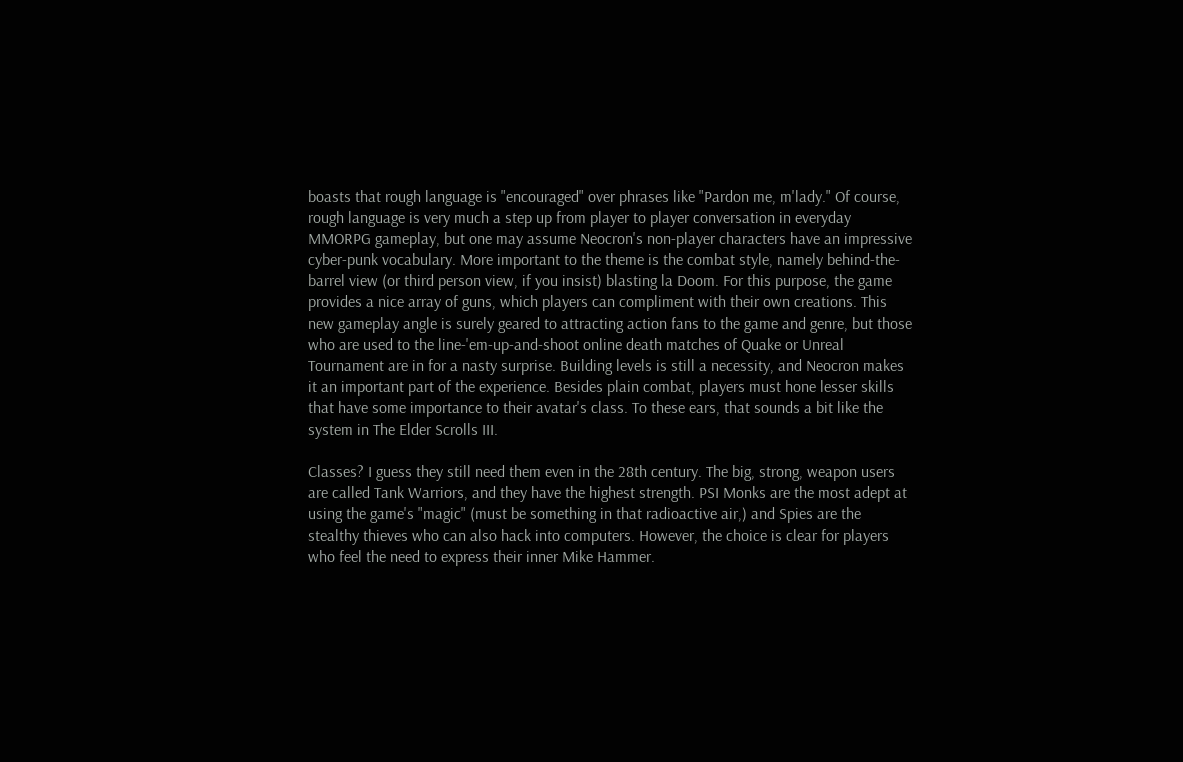boasts that rough language is "encouraged" over phrases like "Pardon me, m'lady." Of course, rough language is very much a step up from player to player conversation in everyday MMORPG gameplay, but one may assume Neocron's non-player characters have an impressive cyber-punk vocabulary. More important to the theme is the combat style, namely behind-the-barrel view (or third person view, if you insist) blasting la Doom. For this purpose, the game provides a nice array of guns, which players can compliment with their own creations. This new gameplay angle is surely geared to attracting action fans to the game and genre, but those who are used to the line-'em-up-and-shoot online death matches of Quake or Unreal Tournament are in for a nasty surprise. Building levels is still a necessity, and Neocron makes it an important part of the experience. Besides plain combat, players must hone lesser skills that have some importance to their avatar's class. To these ears, that sounds a bit like the system in The Elder Scrolls III.

Classes? I guess they still need them even in the 28th century. The big, strong, weapon users are called Tank Warriors, and they have the highest strength. PSI Monks are the most adept at using the game's "magic" (must be something in that radioactive air,) and Spies are the stealthy thieves who can also hack into computers. However, the choice is clear for players who feel the need to express their inner Mike Hammer.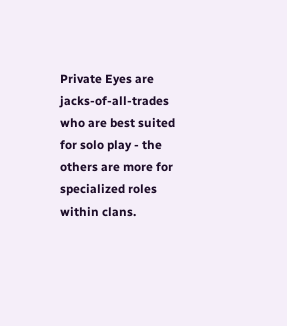Private Eyes are jacks-of-all-trades who are best suited for solo play - the others are more for specialized roles within clans.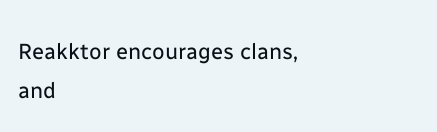Reakktor encourages clans, and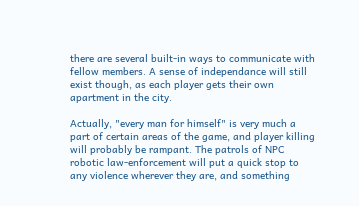there are several built-in ways to communicate with fellow members. A sense of independance will still exist though, as each player gets their own apartment in the city.

Actually, "every man for himself" is very much a part of certain areas of the game, and player killing will probably be rampant. The patrols of NPC robotic law-enforcement will put a quick stop to any violence wherever they are, and something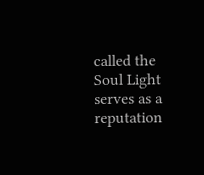called the Soul Light serves as a reputation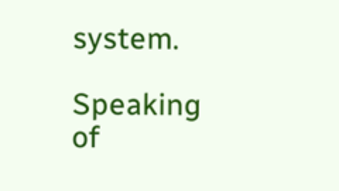system.

Speaking of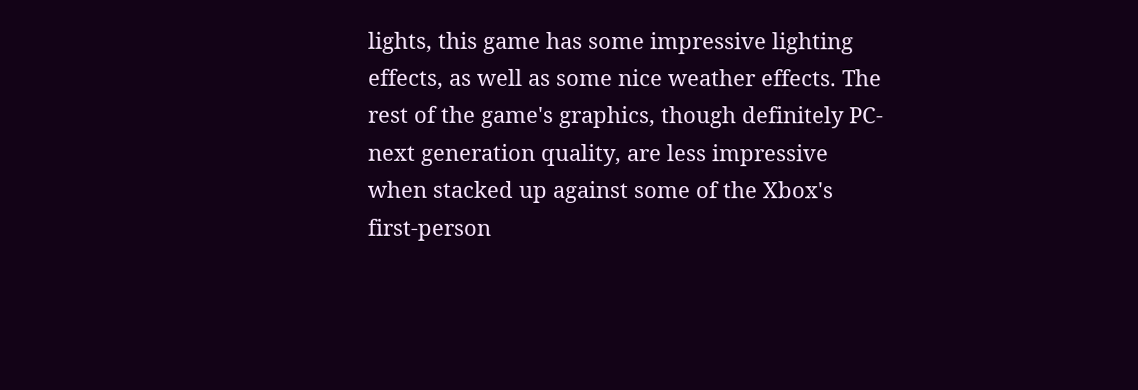lights, this game has some impressive lighting effects, as well as some nice weather effects. The rest of the game's graphics, though definitely PC-next generation quality, are less impressive when stacked up against some of the Xbox's first-person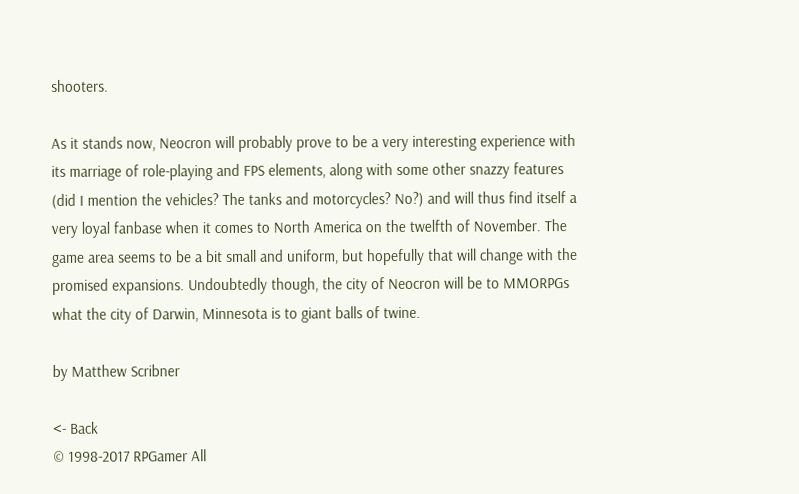shooters.

As it stands now, Neocron will probably prove to be a very interesting experience with its marriage of role-playing and FPS elements, along with some other snazzy features (did I mention the vehicles? The tanks and motorcycles? No?) and will thus find itself a very loyal fanbase when it comes to North America on the twelfth of November. The game area seems to be a bit small and uniform, but hopefully that will change with the promised expansions. Undoubtedly though, the city of Neocron will be to MMORPGs what the city of Darwin, Minnesota is to giant balls of twine.

by Matthew Scribner

<- Back
© 1998-2017 RPGamer All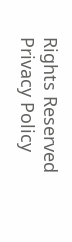Rights Reserved
Privacy Policy